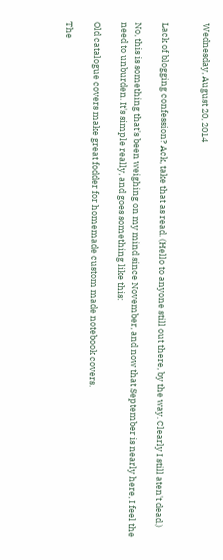Wednesday, August 20, 2014


Lack of blogging confession? Ack, take that as read. (Hello to anyone still out there, by the way. Clearly I still aten't dead.)

No, this is something that's been weighing on my mind since November, and now that September is nearly here, I feel the need to unburden. It's simple really, and goes something like this:

Old catalogue covers make great fodder for homemade custom made notebook covers.

The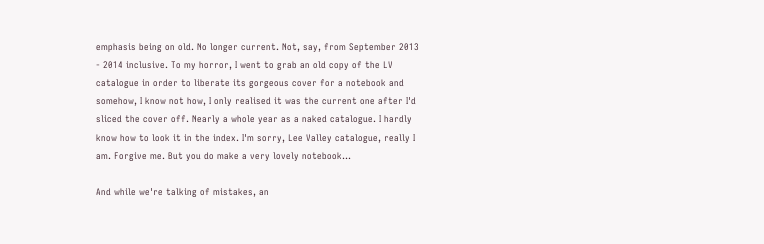emphasis being on old. No longer current. Not, say, from September 2013 - 2014 inclusive. To my horror, I went to grab an old copy of the LV catalogue in order to liberate its gorgeous cover for a notebook and somehow, I know not how, I only realised it was the current one after I'd sliced the cover off. Nearly a whole year as a naked catalogue. I hardly know how to look it in the index. I'm sorry, Lee Valley catalogue, really I am. Forgive me. But you do make a very lovely notebook...

And while we're talking of mistakes, an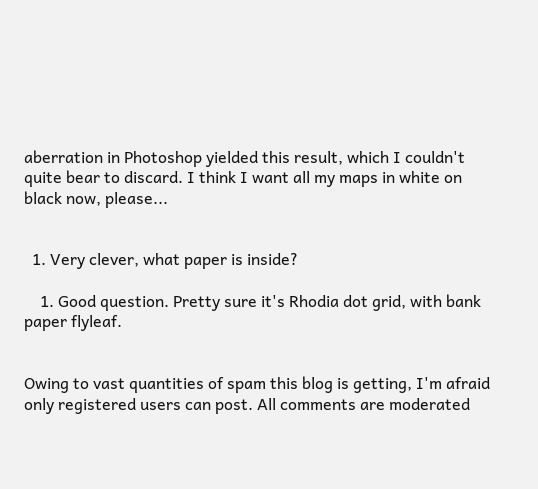aberration in Photoshop yielded this result, which I couldn't quite bear to discard. I think I want all my maps in white on black now, please...


  1. Very clever, what paper is inside?

    1. Good question. Pretty sure it's Rhodia dot grid, with bank paper flyleaf.


Owing to vast quantities of spam this blog is getting, I'm afraid only registered users can post. All comments are moderated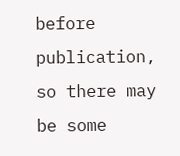before publication, so there may be some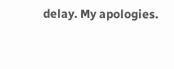delay. My apologies.